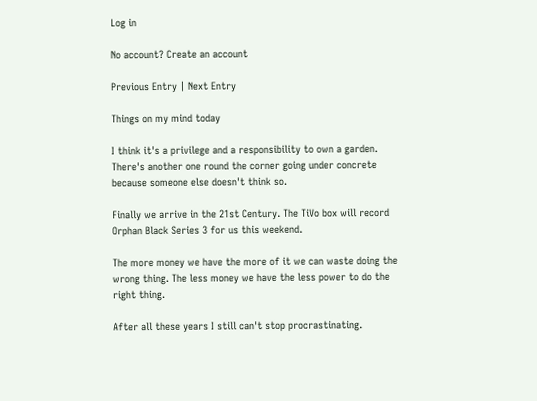Log in

No account? Create an account

Previous Entry | Next Entry

Things on my mind today

I think it's a privilege and a responsibility to own a garden. There's another one round the corner going under concrete because someone else doesn't think so.

Finally we arrive in the 21st Century. The TiVo box will record Orphan Black Series 3 for us this weekend.

The more money we have the more of it we can waste doing the wrong thing. The less money we have the less power to do the right thing.

After all these years I still can't stop procrastinating.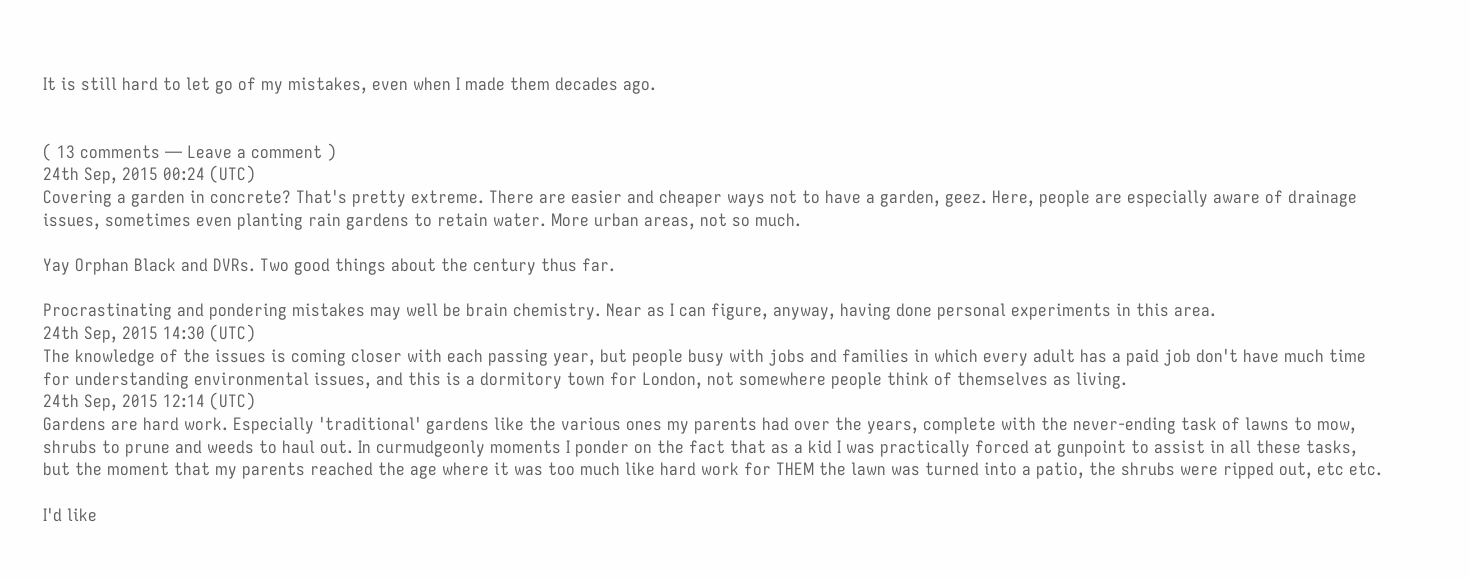It is still hard to let go of my mistakes, even when I made them decades ago.


( 13 comments — Leave a comment )
24th Sep, 2015 00:24 (UTC)
Covering a garden in concrete? That's pretty extreme. There are easier and cheaper ways not to have a garden, geez. Here, people are especially aware of drainage issues, sometimes even planting rain gardens to retain water. More urban areas, not so much.

Yay Orphan Black and DVRs. Two good things about the century thus far.

Procrastinating and pondering mistakes may well be brain chemistry. Near as I can figure, anyway, having done personal experiments in this area.
24th Sep, 2015 14:30 (UTC)
The knowledge of the issues is coming closer with each passing year, but people busy with jobs and families in which every adult has a paid job don't have much time for understanding environmental issues, and this is a dormitory town for London, not somewhere people think of themselves as living.
24th Sep, 2015 12:14 (UTC)
Gardens are hard work. Especially 'traditional' gardens like the various ones my parents had over the years, complete with the never-ending task of lawns to mow, shrubs to prune and weeds to haul out. In curmudgeonly moments I ponder on the fact that as a kid I was practically forced at gunpoint to assist in all these tasks, but the moment that my parents reached the age where it was too much like hard work for THEM the lawn was turned into a patio, the shrubs were ripped out, etc etc.

I'd like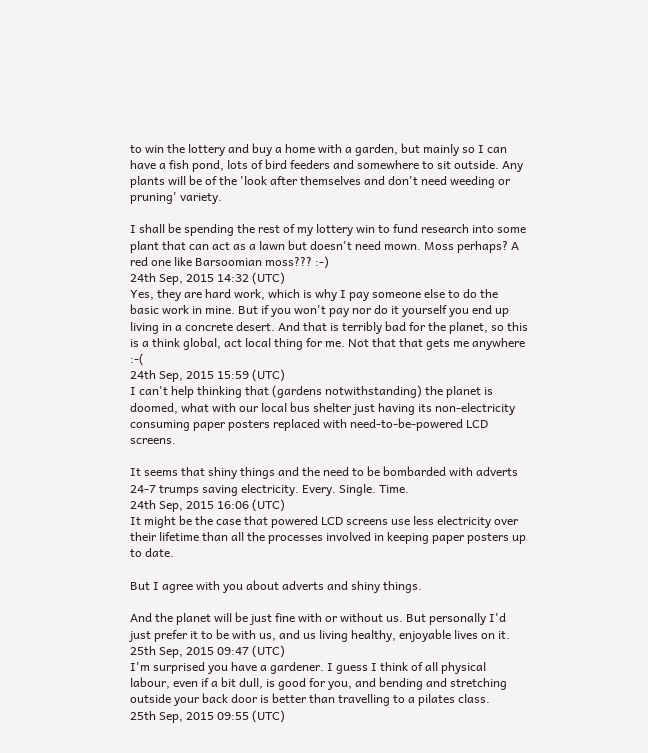to win the lottery and buy a home with a garden, but mainly so I can have a fish pond, lots of bird feeders and somewhere to sit outside. Any plants will be of the 'look after themselves and don't need weeding or pruning' variety.

I shall be spending the rest of my lottery win to fund research into some plant that can act as a lawn but doesn't need mown. Moss perhaps? A red one like Barsoomian moss??? :-)
24th Sep, 2015 14:32 (UTC)
Yes, they are hard work, which is why I pay someone else to do the basic work in mine. But if you won't pay nor do it yourself you end up living in a concrete desert. And that is terribly bad for the planet, so this is a think global, act local thing for me. Not that that gets me anywhere :-(
24th Sep, 2015 15:59 (UTC)
I can't help thinking that (gardens notwithstanding) the planet is doomed, what with our local bus shelter just having its non-electricity consuming paper posters replaced with need-to-be-powered LCD screens.

It seems that shiny things and the need to be bombarded with adverts 24-7 trumps saving electricity. Every. Single. Time.
24th Sep, 2015 16:06 (UTC)
It might be the case that powered LCD screens use less electricity over their lifetime than all the processes involved in keeping paper posters up to date.

But I agree with you about adverts and shiny things.

And the planet will be just fine with or without us. But personally I'd just prefer it to be with us, and us living healthy, enjoyable lives on it.
25th Sep, 2015 09:47 (UTC)
I'm surprised you have a gardener. I guess I think of all physical labour, even if a bit dull, is good for you, and bending and stretching outside your back door is better than travelling to a pilates class.
25th Sep, 2015 09:55 (UTC)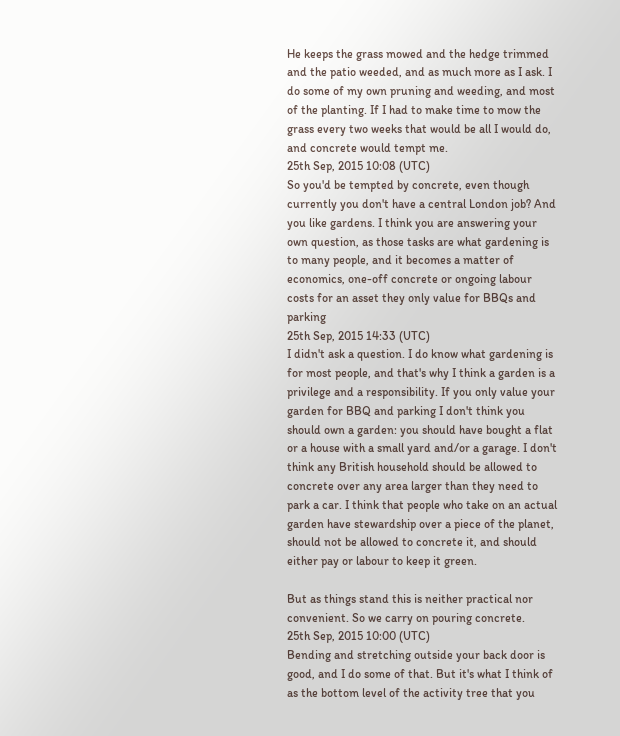He keeps the grass mowed and the hedge trimmed and the patio weeded, and as much more as I ask. I do some of my own pruning and weeding, and most of the planting. If I had to make time to mow the grass every two weeks that would be all I would do, and concrete would tempt me.
25th Sep, 2015 10:08 (UTC)
So you'd be tempted by concrete, even though currently you don't have a central London job? And you like gardens. I think you are answering your own question, as those tasks are what gardening is to many people, and it becomes a matter of economics, one-off concrete or ongoing labour costs for an asset they only value for BBQs and parking
25th Sep, 2015 14:33 (UTC)
I didn't ask a question. I do know what gardening is for most people, and that's why I think a garden is a privilege and a responsibility. If you only value your garden for BBQ and parking I don't think you should own a garden: you should have bought a flat or a house with a small yard and/or a garage. I don't think any British household should be allowed to concrete over any area larger than they need to park a car. I think that people who take on an actual garden have stewardship over a piece of the planet, should not be allowed to concrete it, and should either pay or labour to keep it green.

But as things stand this is neither practical nor convenient. So we carry on pouring concrete.
25th Sep, 2015 10:00 (UTC)
Bending and stretching outside your back door is good, and I do some of that. But it's what I think of as the bottom level of the activity tree that you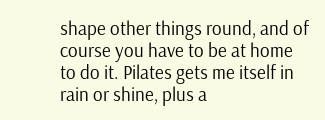shape other things round, and of course you have to be at home to do it. Pilates gets me itself in rain or shine, plus a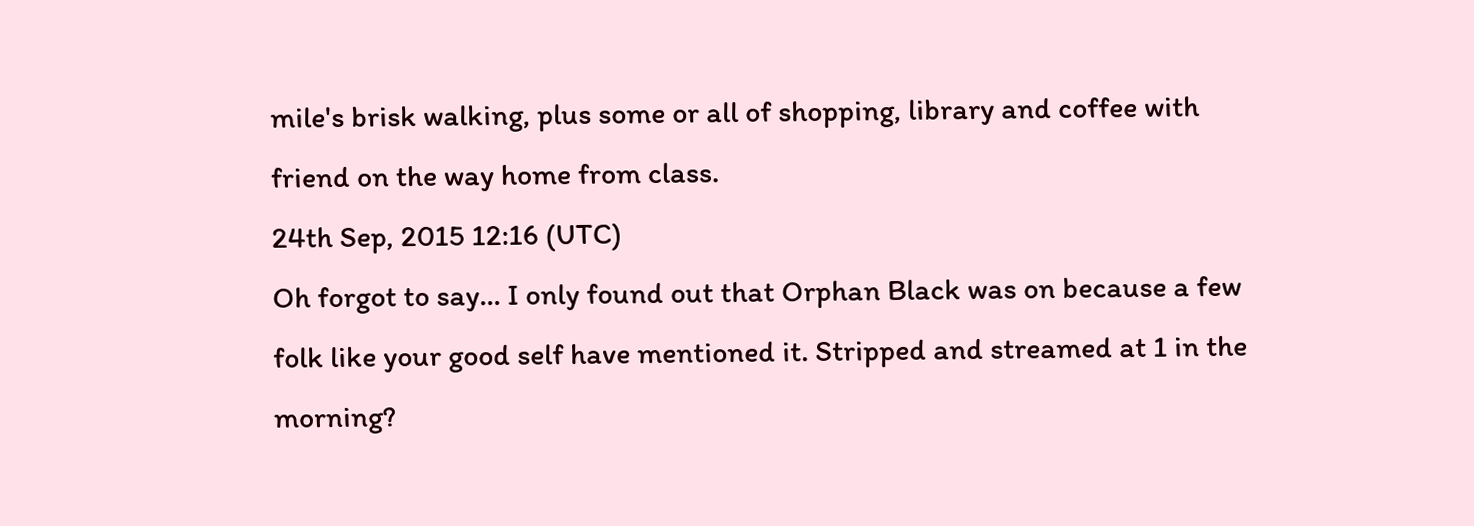mile's brisk walking, plus some or all of shopping, library and coffee with friend on the way home from class.
24th Sep, 2015 12:16 (UTC)
Oh forgot to say... I only found out that Orphan Black was on because a few folk like your good self have mentioned it. Stripped and streamed at 1 in the morning?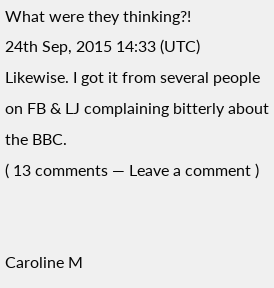What were they thinking?!
24th Sep, 2015 14:33 (UTC)
Likewise. I got it from several people on FB & LJ complaining bitterly about the BBC.
( 13 comments — Leave a comment )


Caroline M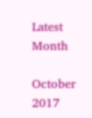Latest Month

October 2017